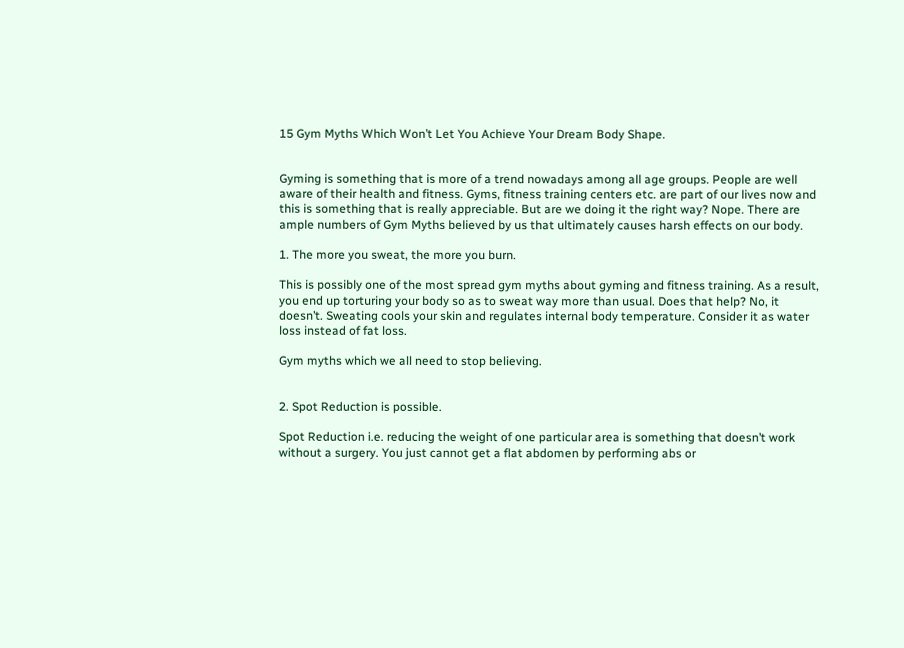15 Gym Myths Which Won’t Let You Achieve Your Dream Body Shape.


Gyming is something that is more of a trend nowadays among all age groups. People are well aware of their health and fitness. Gyms, fitness training centers etc. are part of our lives now and this is something that is really appreciable. But are we doing it the right way? Nope. There are ample numbers of Gym Myths believed by us that ultimately causes harsh effects on our body.

1. The more you sweat, the more you burn.

This is possibly one of the most spread gym myths about gyming and fitness training. As a result, you end up torturing your body so as to sweat way more than usual. Does that help? No, it doesn’t. Sweating cools your skin and regulates internal body temperature. Consider it as water loss instead of fat loss.

Gym myths which we all need to stop believing.


2. Spot Reduction is possible.

Spot Reduction i.e. reducing the weight of one particular area is something that doesn’t work without a surgery. You just cannot get a flat abdomen by performing abs or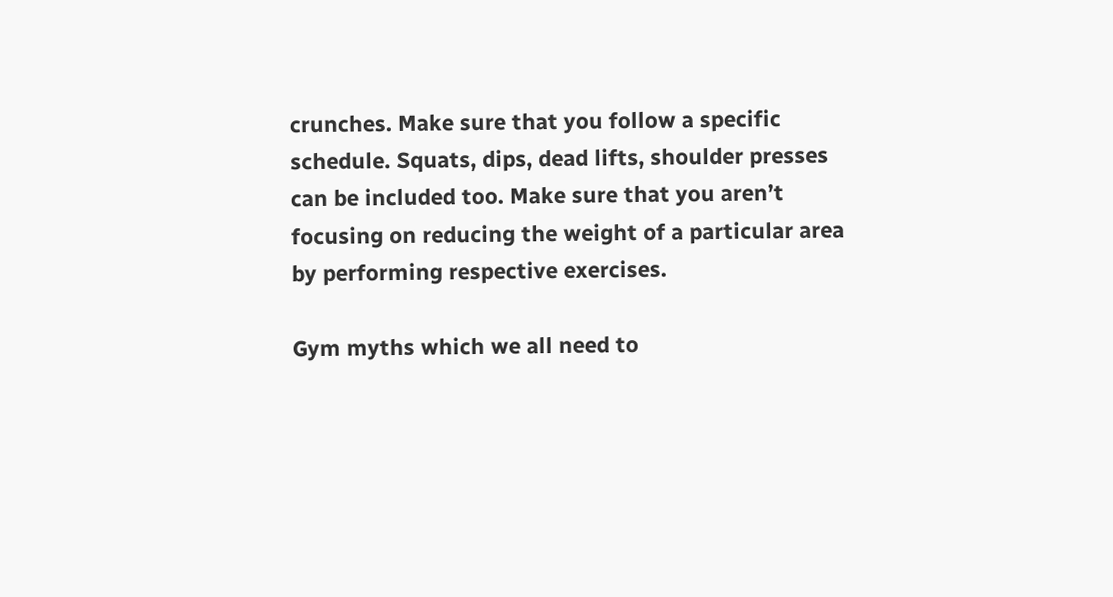crunches. Make sure that you follow a specific schedule. Squats, dips, dead lifts, shoulder presses can be included too. Make sure that you aren’t focusing on reducing the weight of a particular area by performing respective exercises.

Gym myths which we all need to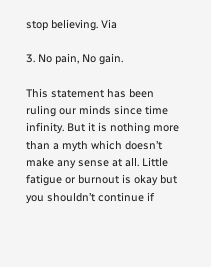stop believing. Via

3. No pain, No gain.

This statement has been ruling our minds since time infinity. But it is nothing more than a myth which doesn’t make any sense at all. Little fatigue or burnout is okay but you shouldn’t continue if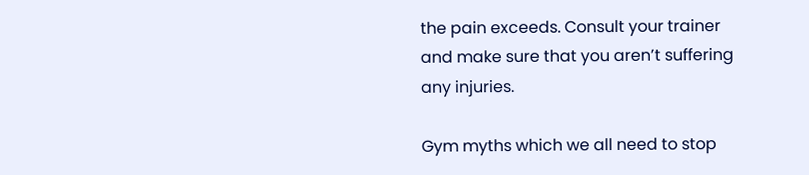the pain exceeds. Consult your trainer and make sure that you aren’t suffering any injuries.

Gym myths which we all need to stop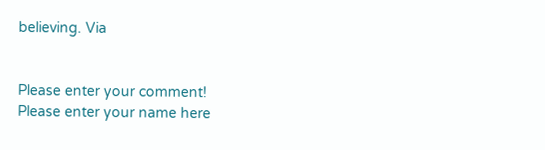believing. Via


Please enter your comment!
Please enter your name here